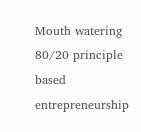Mouth watering 80/20 principle based entrepreneurship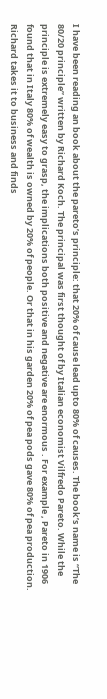I have been reading an book about the pareto’s principle: that 20% of cause lead upto 80% of causes. The book’s name is “The 80/20 principle” written by Richard Koch. The principal was first thought of by Italian economist Vilfredo Pareto. While the principle is extremely easy to grasp, the implications both positive and negative are enormous . For example , Pareto in 1906 found that in Italy 80% of wealth is owned by 20% of people. Or that in his garden 20% of pea pods gave 80% of pea production. Richard takes it to business and finds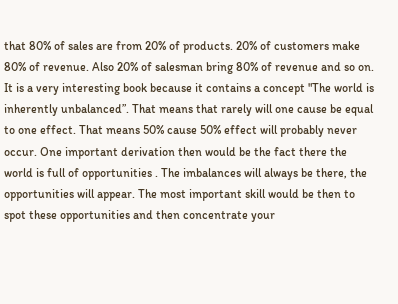that 80% of sales are from 20% of products. 20% of customers make 80% of revenue. Also 20% of salesman bring 80% of revenue and so on. It is a very interesting book because it contains a concept "The world is inherently unbalanced”. That means that rarely will one cause be equal to one effect. That means 50% cause 50% effect will probably never occur. One important derivation then would be the fact there the world is full of opportunities . The imbalances will always be there, the opportunities will appear. The most important skill would be then to spot these opportunities and then concentrate your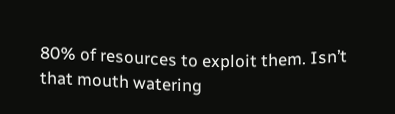80% of resources to exploit them. Isn’t that mouth watering